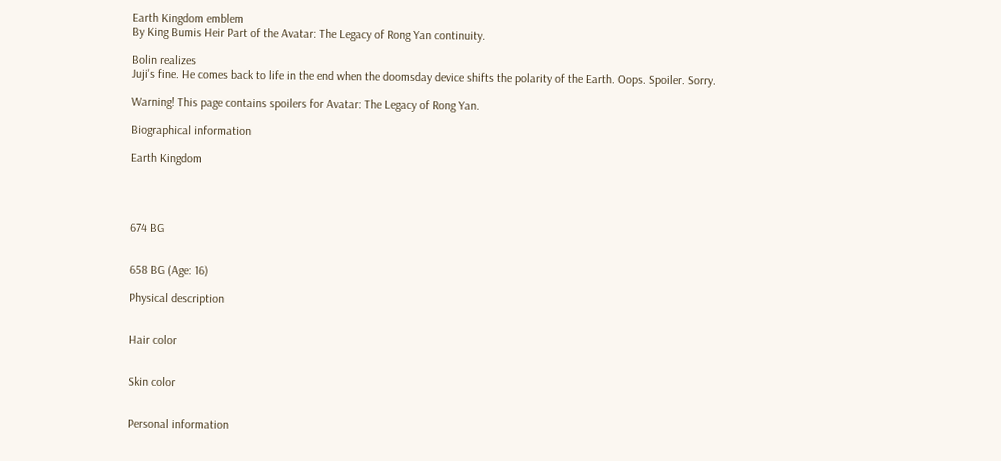Earth Kingdom emblem
By King Bumis Heir Part of the Avatar: The Legacy of Rong Yan continuity.

Bolin realizes
Juji's fine. He comes back to life in the end when the doomsday device shifts the polarity of the Earth. Oops. Spoiler. Sorry.

Warning! This page contains spoilers for Avatar: The Legacy of Rong Yan.

Biographical information

Earth Kingdom




674 BG


658 BG (Age: 16)

Physical description


Hair color


Skin color


Personal information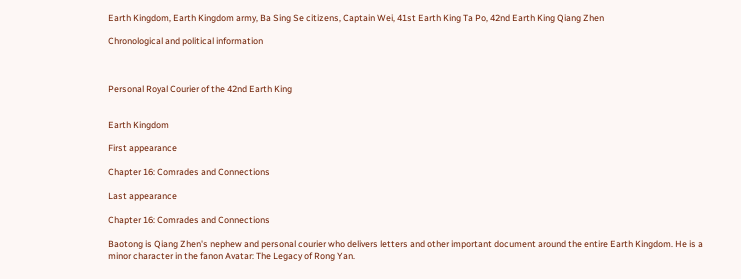Earth Kingdom, Earth Kingdom army, Ba Sing Se citizens, Captain Wei, 41st Earth King Ta Po, 42nd Earth King Qiang Zhen

Chronological and political information



Personal Royal Courier of the 42nd Earth King


Earth Kingdom

First appearance

Chapter 16: Comrades and Connections

Last appearance

Chapter 16: Comrades and Connections

Baotong is Qiang Zhen's nephew and personal courier who delivers letters and other important document around the entire Earth Kingdom. He is a minor character in the fanon Avatar: The Legacy of Rong Yan.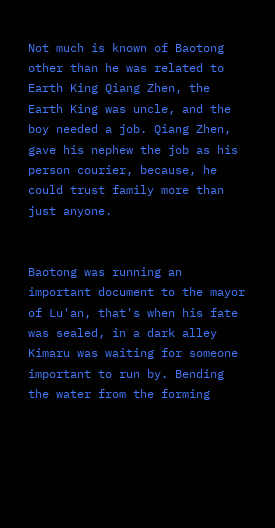Not much is known of Baotong other than he was related to Earth King Qiang Zhen, the Earth King was uncle, and the boy needed a job. Qiang Zhen, gave his nephew the job as his person courier, because, he could trust family more than just anyone.


Baotong was running an important document to the mayor of Lu'an, that's when his fate was sealed, in a dark alley Kimaru was waiting for someone important to run by. Bending the water from the forming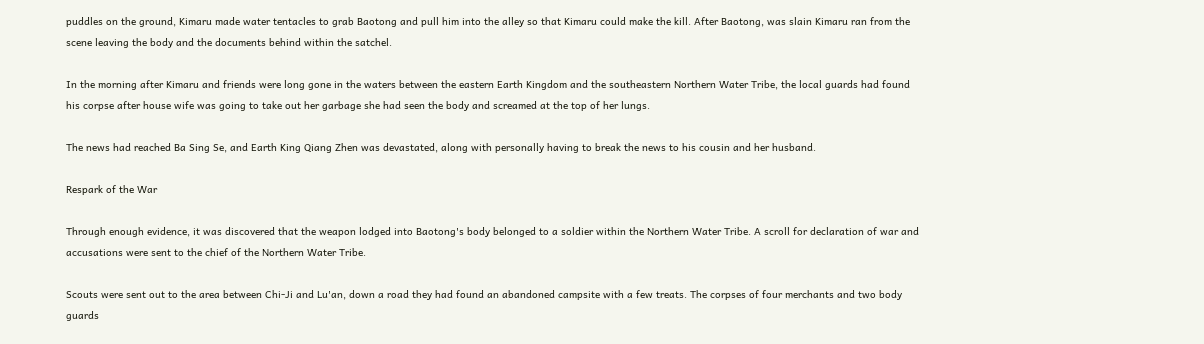puddles on the ground, Kimaru made water tentacles to grab Baotong and pull him into the alley so that Kimaru could make the kill. After Baotong, was slain Kimaru ran from the scene leaving the body and the documents behind within the satchel.

In the morning after Kimaru and friends were long gone in the waters between the eastern Earth Kingdom and the southeastern Northern Water Tribe, the local guards had found his corpse after house wife was going to take out her garbage she had seen the body and screamed at the top of her lungs.

The news had reached Ba Sing Se, and Earth King Qiang Zhen was devastated, along with personally having to break the news to his cousin and her husband.

Respark of the War

Through enough evidence, it was discovered that the weapon lodged into Baotong's body belonged to a soldier within the Northern Water Tribe. A scroll for declaration of war and accusations were sent to the chief of the Northern Water Tribe.

Scouts were sent out to the area between Chi-Ji and Lu'an, down a road they had found an abandoned campsite with a few treats. The corpses of four merchants and two body guards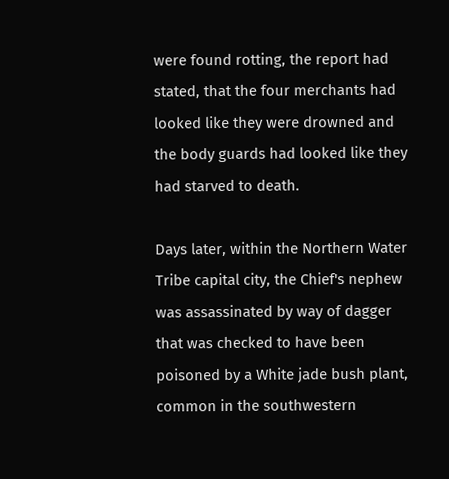were found rotting, the report had stated, that the four merchants had looked like they were drowned and the body guards had looked like they had starved to death.

Days later, within the Northern Water Tribe capital city, the Chief's nephew was assassinated by way of dagger that was checked to have been poisoned by a White jade bush plant, common in the southwestern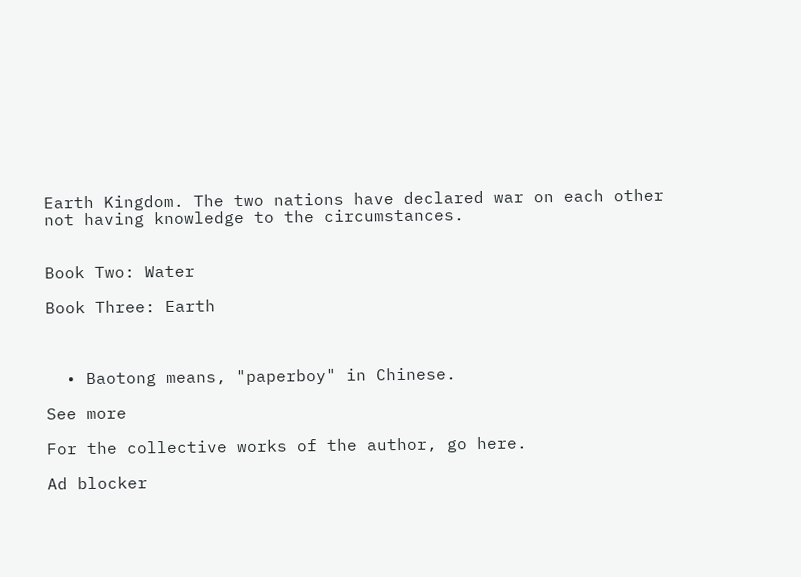Earth Kingdom. The two nations have declared war on each other not having knowledge to the circumstances.


Book Two: Water

Book Three: Earth



  • Baotong means, "paperboy" in Chinese.

See more

For the collective works of the author, go here.

Ad blocker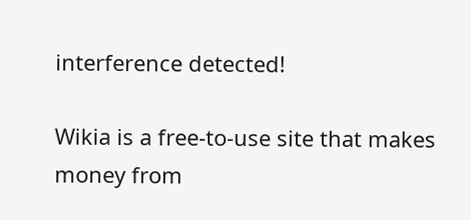interference detected!

Wikia is a free-to-use site that makes money from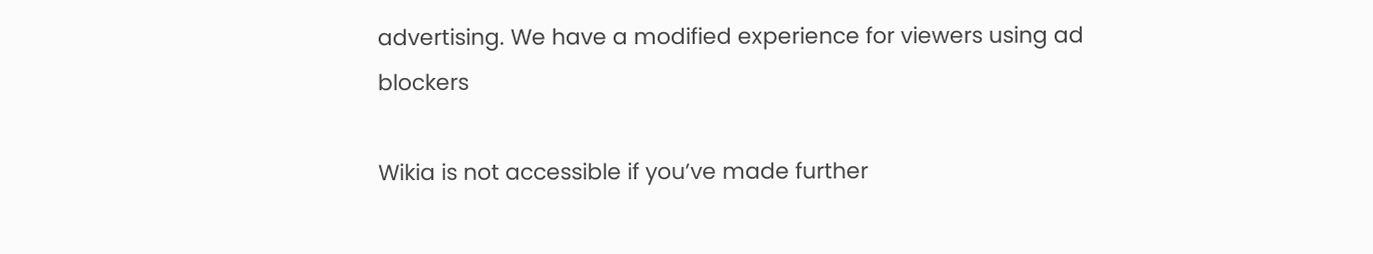advertising. We have a modified experience for viewers using ad blockers

Wikia is not accessible if you’ve made further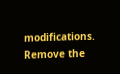modifications. Remove the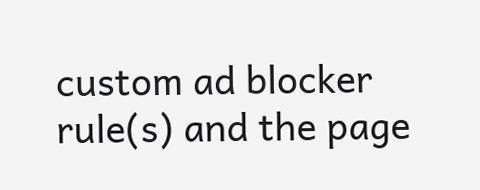custom ad blocker rule(s) and the page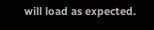will load as expected.